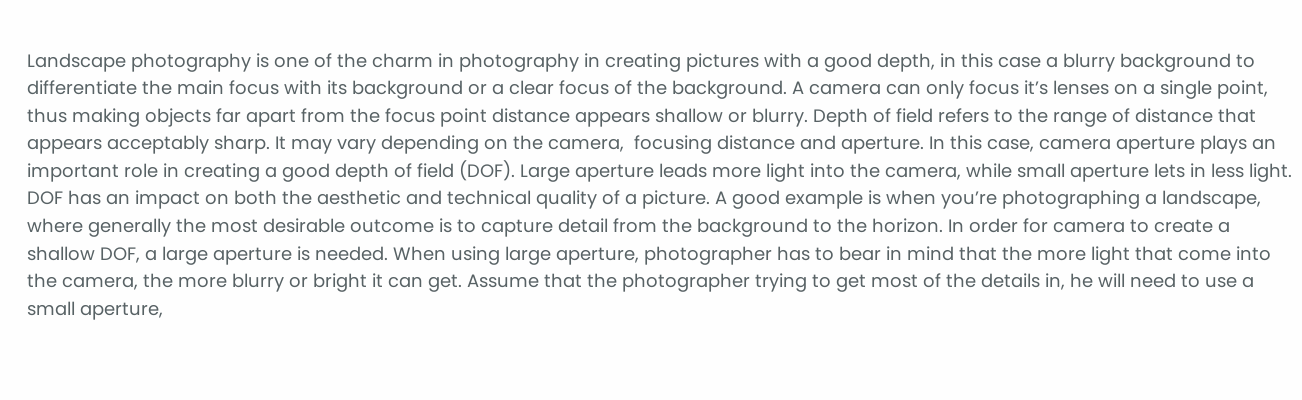Landscape photography is one of the charm in photography in creating pictures with a good depth, in this case a blurry background to differentiate the main focus with its background or a clear focus of the background. A camera can only focus it’s lenses on a single point, thus making objects far apart from the focus point distance appears shallow or blurry. Depth of field refers to the range of distance that appears acceptably sharp. It may vary depending on the camera,  focusing distance and aperture. In this case, camera aperture plays an important role in creating a good depth of field (DOF). Large aperture leads more light into the camera, while small aperture lets in less light. DOF has an impact on both the aesthetic and technical quality of a picture. A good example is when you’re photographing a landscape, where generally the most desirable outcome is to capture detail from the background to the horizon. In order for camera to create a shallow DOF, a large aperture is needed. When using large aperture, photographer has to bear in mind that the more light that come into the camera, the more blurry or bright it can get. Assume that the photographer trying to get most of the details in, he will need to use a small aperture,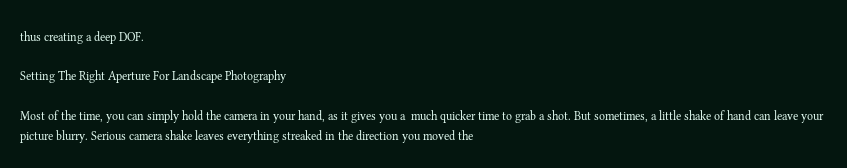thus creating a deep DOF.

Setting The Right Aperture For Landscape Photography

Most of the time, you can simply hold the camera in your hand, as it gives you a  much quicker time to grab a shot. But sometimes, a little shake of hand can leave your picture blurry. Serious camera shake leaves everything streaked in the direction you moved the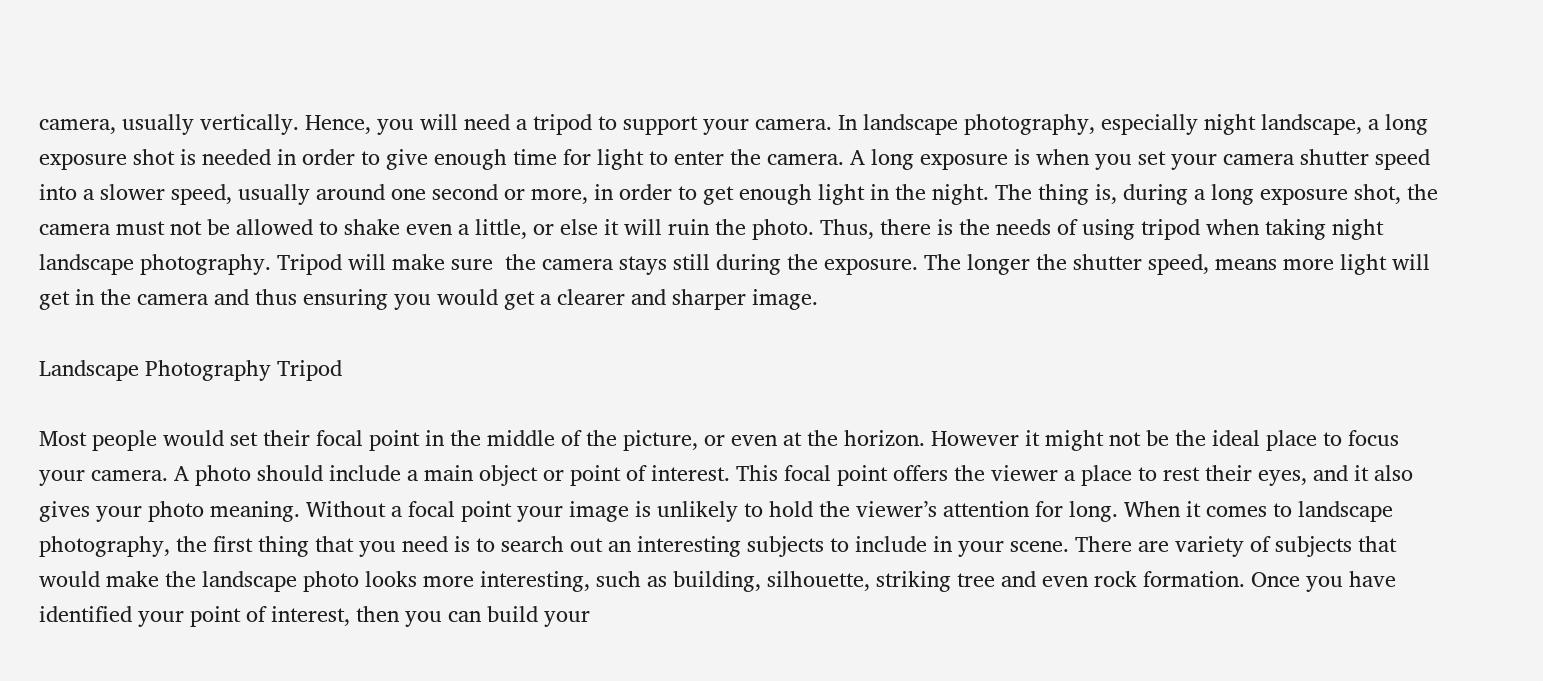camera, usually vertically. Hence, you will need a tripod to support your camera. In landscape photography, especially night landscape, a long exposure shot is needed in order to give enough time for light to enter the camera. A long exposure is when you set your camera shutter speed into a slower speed, usually around one second or more, in order to get enough light in the night. The thing is, during a long exposure shot, the camera must not be allowed to shake even a little, or else it will ruin the photo. Thus, there is the needs of using tripod when taking night landscape photography. Tripod will make sure  the camera stays still during the exposure. The longer the shutter speed, means more light will get in the camera and thus ensuring you would get a clearer and sharper image.

Landscape Photography Tripod

Most people would set their focal point in the middle of the picture, or even at the horizon. However it might not be the ideal place to focus your camera. A photo should include a main object or point of interest. This focal point offers the viewer a place to rest their eyes, and it also gives your photo meaning. Without a focal point your image is unlikely to hold the viewer’s attention for long. When it comes to landscape photography, the first thing that you need is to search out an interesting subjects to include in your scene. There are variety of subjects that would make the landscape photo looks more interesting, such as building, silhouette, striking tree and even rock formation. Once you have identified your point of interest, then you can build your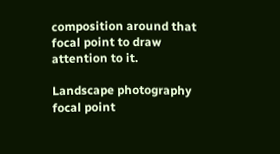composition around that focal point to draw attention to it.

Landscape photography focal point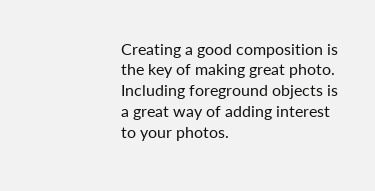Creating a good composition is the key of making great photo. Including foreground objects is a great way of adding interest to your photos.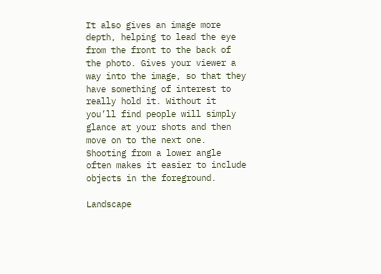It also gives an image more depth, helping to lead the eye from the front to the back of the photo. Gives your viewer a way into the image, so that they have something of interest to really hold it. Without it you’ll find people will simply glance at your shots and then move on to the next one. Shooting from a lower angle often makes it easier to include objects in the foreground.

Landscape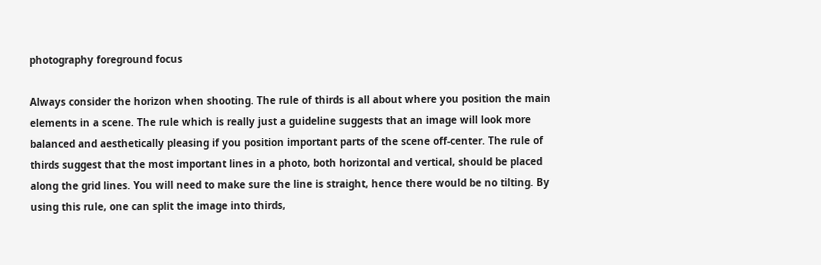photography foreground focus

Always consider the horizon when shooting. The rule of thirds is all about where you position the main elements in a scene. The rule which is really just a guideline suggests that an image will look more balanced and aesthetically pleasing if you position important parts of the scene off-center. The rule of thirds suggest that the most important lines in a photo, both horizontal and vertical, should be placed along the grid lines. You will need to make sure the line is straight, hence there would be no tilting. By using this rule, one can split the image into thirds,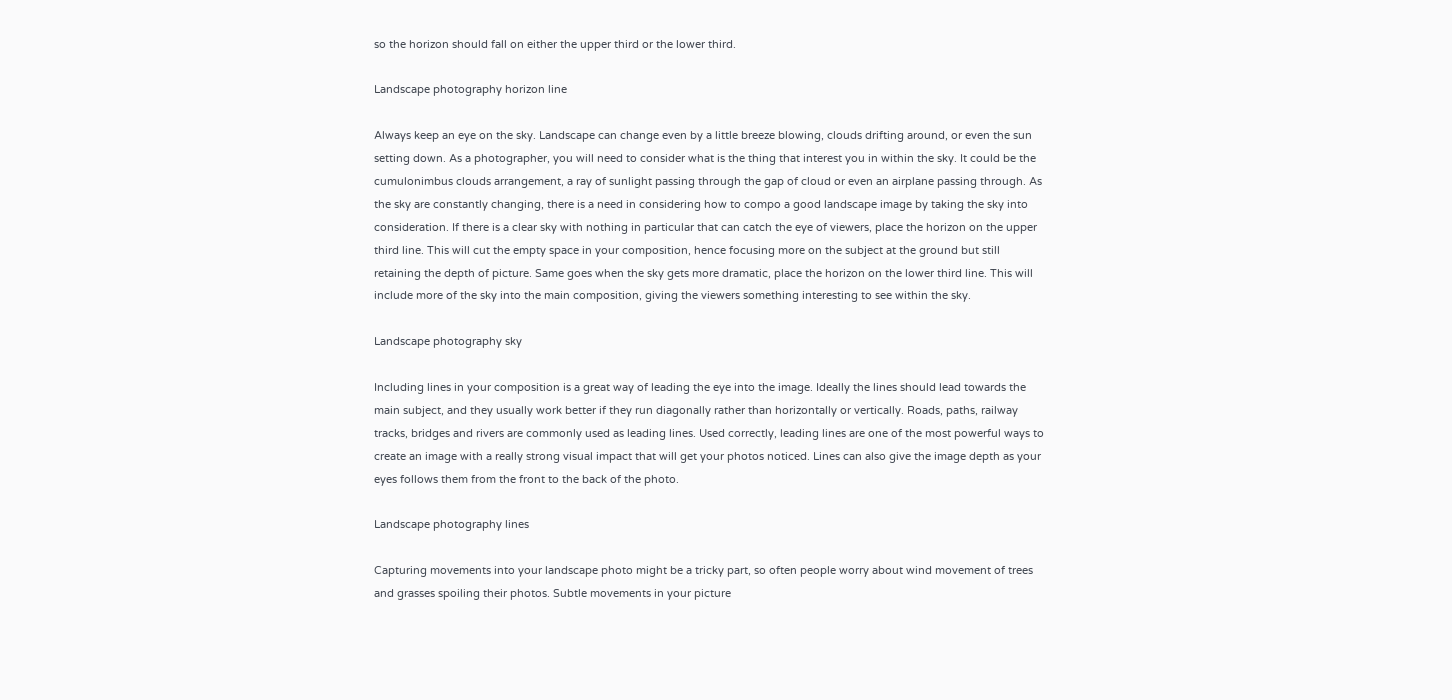so the horizon should fall on either the upper third or the lower third.

Landscape photography horizon line

Always keep an eye on the sky. Landscape can change even by a little breeze blowing, clouds drifting around, or even the sun setting down. As a photographer, you will need to consider what is the thing that interest you in within the sky. It could be the cumulonimbus clouds arrangement, a ray of sunlight passing through the gap of cloud or even an airplane passing through. As the sky are constantly changing, there is a need in considering how to compo a good landscape image by taking the sky into consideration. If there is a clear sky with nothing in particular that can catch the eye of viewers, place the horizon on the upper third line. This will cut the empty space in your composition, hence focusing more on the subject at the ground but still retaining the depth of picture. Same goes when the sky gets more dramatic, place the horizon on the lower third line. This will include more of the sky into the main composition, giving the viewers something interesting to see within the sky.

Landscape photography sky

Including lines in your composition is a great way of leading the eye into the image. Ideally the lines should lead towards the main subject, and they usually work better if they run diagonally rather than horizontally or vertically. Roads, paths, railway tracks, bridges and rivers are commonly used as leading lines. Used correctly, leading lines are one of the most powerful ways to create an image with a really strong visual impact that will get your photos noticed. Lines can also give the image depth as your eyes follows them from the front to the back of the photo.

Landscape photography lines

Capturing movements into your landscape photo might be a tricky part, so often people worry about wind movement of trees and grasses spoiling their photos. Subtle movements in your picture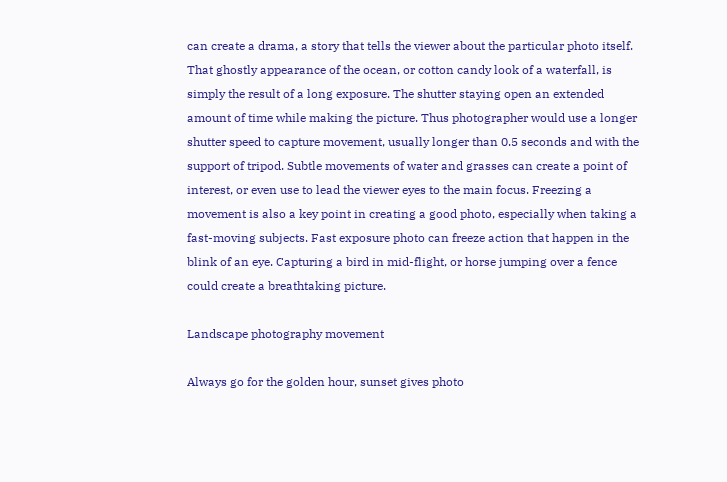can create a drama, a story that tells the viewer about the particular photo itself. That ghostly appearance of the ocean, or cotton candy look of a waterfall, is simply the result of a long exposure. The shutter staying open an extended amount of time while making the picture. Thus photographer would use a longer shutter speed to capture movement, usually longer than 0.5 seconds and with the support of tripod. Subtle movements of water and grasses can create a point of interest, or even use to lead the viewer eyes to the main focus. Freezing a movement is also a key point in creating a good photo, especially when taking a fast-moving subjects. Fast exposure photo can freeze action that happen in the blink of an eye. Capturing a bird in mid-flight, or horse jumping over a fence could create a breathtaking picture.

Landscape photography movement

Always go for the golden hour, sunset gives photo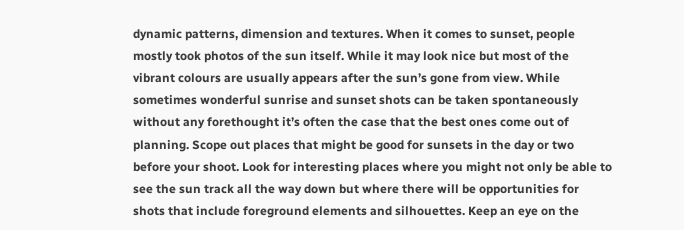dynamic patterns, dimension and textures. When it comes to sunset, people mostly took photos of the sun itself. While it may look nice but most of the vibrant colours are usually appears after the sun’s gone from view. While sometimes wonderful sunrise and sunset shots can be taken spontaneously without any forethought it’s often the case that the best ones come out of planning. Scope out places that might be good for sunsets in the day or two before your shoot. Look for interesting places where you might not only be able to see the sun track all the way down but where there will be opportunities for shots that include foreground elements and silhouettes. Keep an eye on the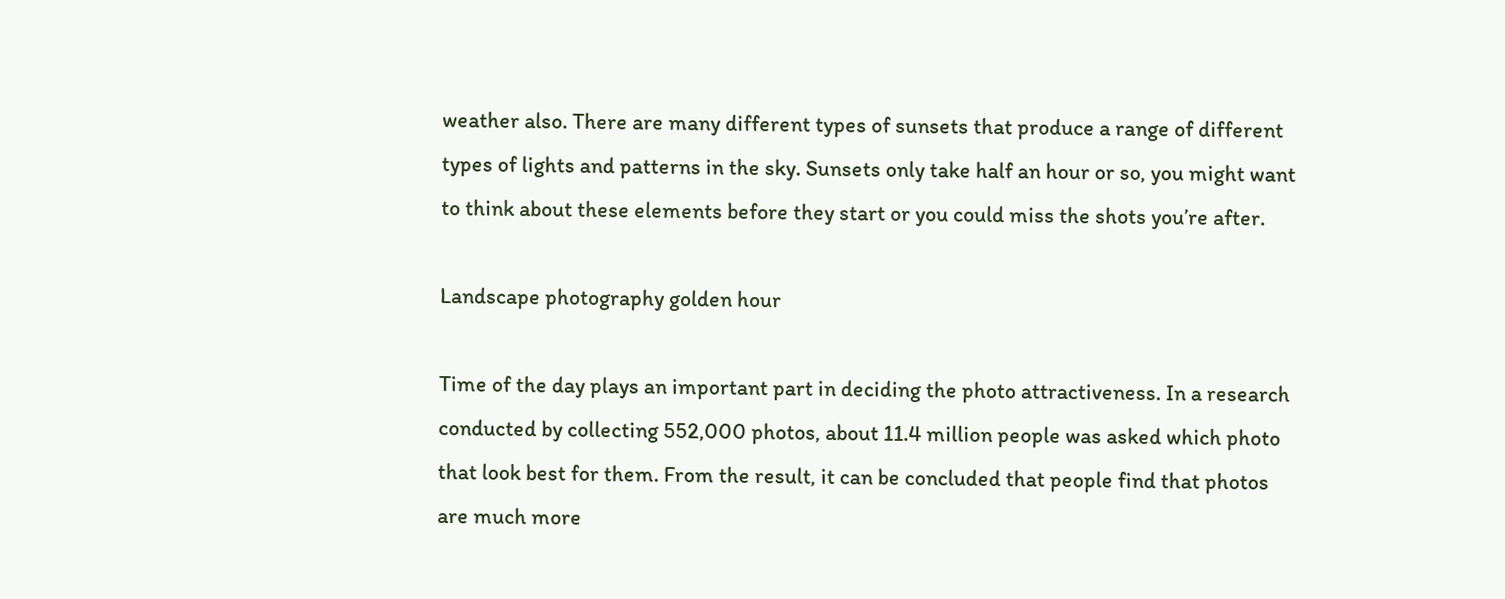weather also. There are many different types of sunsets that produce a range of different types of lights and patterns in the sky. Sunsets only take half an hour or so, you might want to think about these elements before they start or you could miss the shots you’re after.

Landscape photography golden hour

Time of the day plays an important part in deciding the photo attractiveness. In a research conducted by collecting 552,000 photos, about 11.4 million people was asked which photo that look best for them. From the result, it can be concluded that people find that photos are much more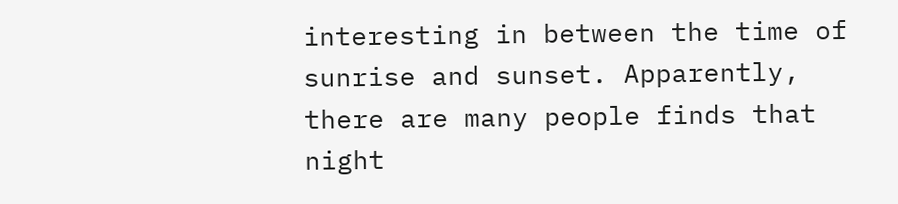interesting in between the time of sunrise and sunset. Apparently, there are many people finds that night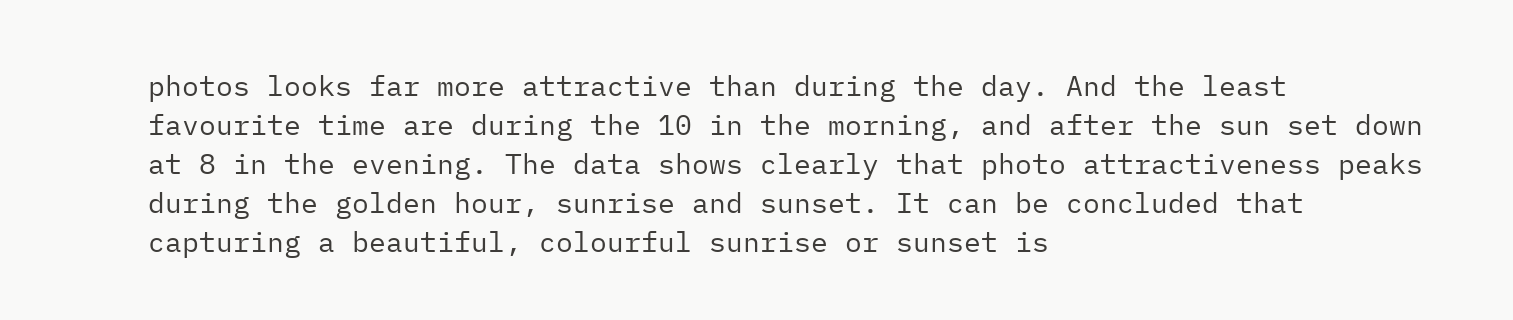photos looks far more attractive than during the day. And the least favourite time are during the 10 in the morning, and after the sun set down at 8 in the evening. The data shows clearly that photo attractiveness peaks during the golden hour, sunrise and sunset. It can be concluded that capturing a beautiful, colourful sunrise or sunset is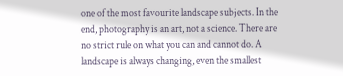one of the most favourite landscape subjects. In the end, photography is an art, not a science. There are no strict rule on what you can and cannot do. A landscape is always changing, even the smallest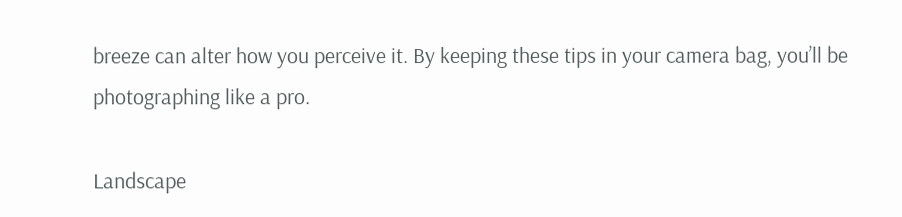breeze can alter how you perceive it. By keeping these tips in your camera bag, you’ll be photographing like a pro.

Landscape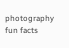photography fun facts